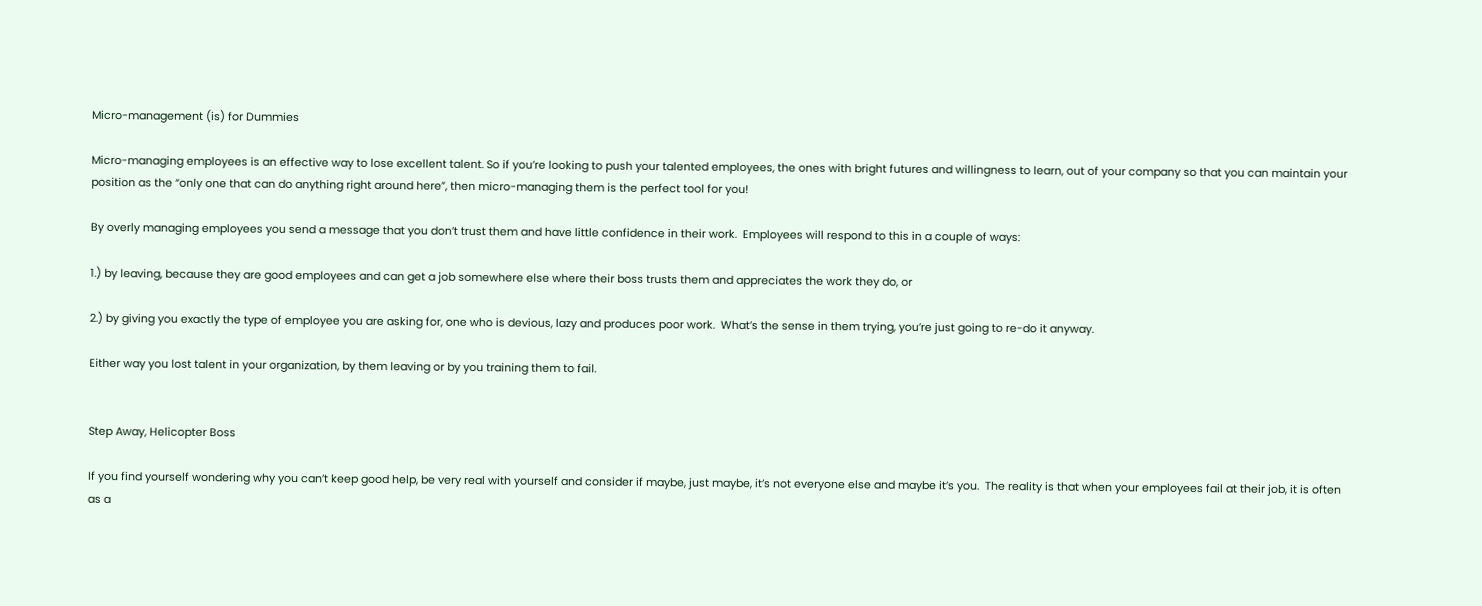Micro-management (is) for Dummies

Micro-managing employees is an effective way to lose excellent talent. So if you’re looking to push your talented employees, the ones with bright futures and willingness to learn, out of your company so that you can maintain your position as the “only one that can do anything right around here”, then micro-managing them is the perfect tool for you!

By overly managing employees you send a message that you don’t trust them and have little confidence in their work.  Employees will respond to this in a couple of ways:

1.) by leaving, because they are good employees and can get a job somewhere else where their boss trusts them and appreciates the work they do, or

2.) by giving you exactly the type of employee you are asking for, one who is devious, lazy and produces poor work.  What’s the sense in them trying, you’re just going to re-do it anyway.

Either way you lost talent in your organization, by them leaving or by you training them to fail.


Step Away, Helicopter Boss

If you find yourself wondering why you can’t keep good help, be very real with yourself and consider if maybe, just maybe, it’s not everyone else and maybe it’s you.  The reality is that when your employees fail at their job, it is often as a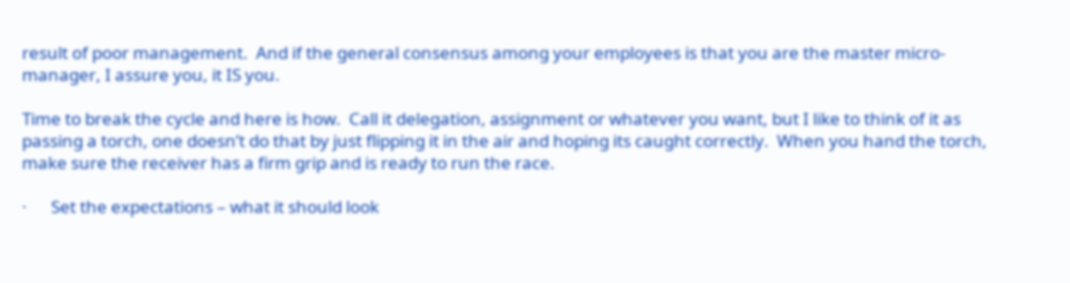result of poor management.  And if the general consensus among your employees is that you are the master micro-manager, I assure you, it IS you.

Time to break the cycle and here is how.  Call it delegation, assignment or whatever you want, but I like to think of it as passing a torch, one doesn’t do that by just flipping it in the air and hoping its caught correctly.  When you hand the torch, make sure the receiver has a firm grip and is ready to run the race.

·      Set the expectations – what it should look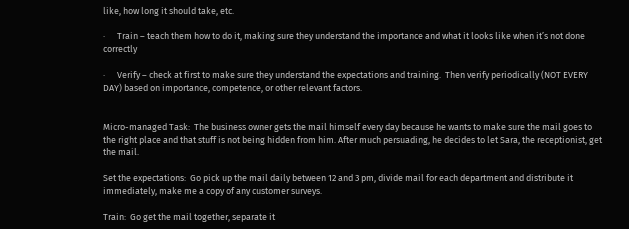like, how long it should take, etc.

·      Train – teach them how to do it, making sure they understand the importance and what it looks like when it’s not done correctly

·      Verify – check at first to make sure they understand the expectations and training.  Then verify periodically (NOT EVERY DAY) based on importance, competence, or other relevant factors.


Micro-managed Task:  The business owner gets the mail himself every day because he wants to make sure the mail goes to the right place and that stuff is not being hidden from him. After much persuading, he decides to let Sara, the receptionist, get the mail.

Set the expectations:  Go pick up the mail daily between 12 and 3 pm, divide mail for each department and distribute it immediately, make me a copy of any customer surveys.

Train:  Go get the mail together, separate it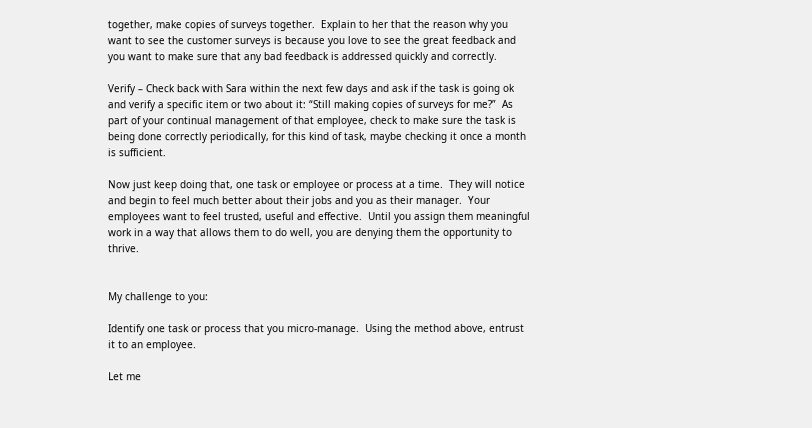together, make copies of surveys together.  Explain to her that the reason why you want to see the customer surveys is because you love to see the great feedback and you want to make sure that any bad feedback is addressed quickly and correctly.

Verify – Check back with Sara within the next few days and ask if the task is going ok and verify a specific item or two about it: “Still making copies of surveys for me?”  As part of your continual management of that employee, check to make sure the task is being done correctly periodically, for this kind of task, maybe checking it once a month is sufficient.

Now just keep doing that, one task or employee or process at a time.  They will notice and begin to feel much better about their jobs and you as their manager.  Your employees want to feel trusted, useful and effective.  Until you assign them meaningful work in a way that allows them to do well, you are denying them the opportunity to thrive.


My challenge to you:

Identify one task or process that you micro-manage.  Using the method above, entrust it to an employee.

Let me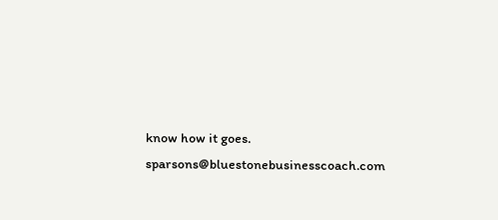know how it goes.  sparsons@bluestonebusinesscoach.com